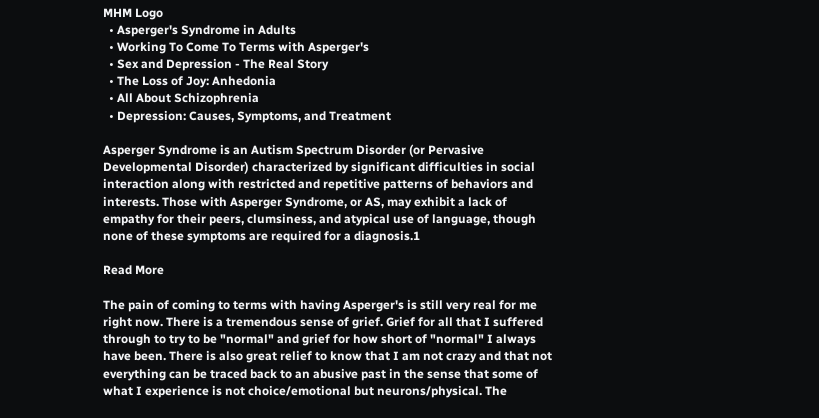MHM Logo
  • Asperger's Syndrome in Adults
  • Working To Come To Terms with Asperger's
  • Sex and Depression - The Real Story
  • The Loss of Joy: Anhedonia
  • All About Schizophrenia
  • Depression: Causes, Symptoms, and Treatment

Asperger Syndrome is an Autism Spectrum Disorder (or Pervasive Developmental Disorder) characterized by significant difficulties in social interaction along with restricted and repetitive patterns of behaviors and interests. Those with Asperger Syndrome, or AS, may exhibit a lack of empathy for their peers, clumsiness, and atypical use of language, though none of these symptoms are required for a diagnosis.1

Read More

The pain of coming to terms with having Asperger's is still very real for me right now. There is a tremendous sense of grief. Grief for all that I suffered through to try to be "normal" and grief for how short of "normal" I always have been. There is also great relief to know that I am not crazy and that not everything can be traced back to an abusive past in the sense that some of what I experience is not choice/emotional but neurons/physical. The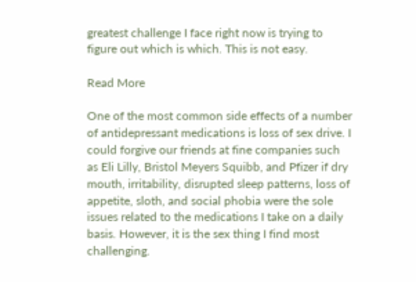greatest challenge I face right now is trying to figure out which is which. This is not easy.

Read More

One of the most common side effects of a number of antidepressant medications is loss of sex drive. I could forgive our friends at fine companies such as Eli Lilly, Bristol Meyers Squibb, and Pfizer if dry mouth, irritability, disrupted sleep patterns, loss of appetite, sloth, and social phobia were the sole issues related to the medications I take on a daily basis. However, it is the sex thing I find most challenging.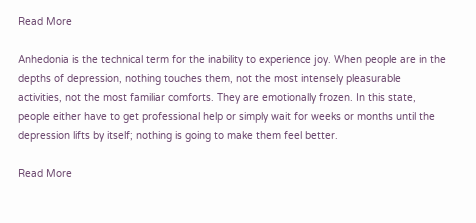Read More

Anhedonia is the technical term for the inability to experience joy. When people are in the depths of depression, nothing touches them, not the most intensely pleasurable activities, not the most familiar comforts. They are emotionally frozen. In this state, people either have to get professional help or simply wait for weeks or months until the depression lifts by itself; nothing is going to make them feel better.

Read More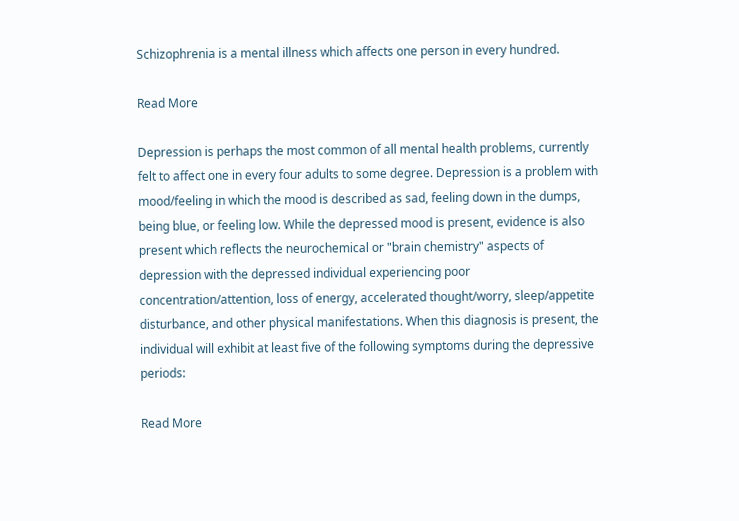Schizophrenia is a mental illness which affects one person in every hundred.

Read More

Depression is perhaps the most common of all mental health problems, currently felt to affect one in every four adults to some degree. Depression is a problem with mood/feeling in which the mood is described as sad, feeling down in the dumps, being blue, or feeling low. While the depressed mood is present, evidence is also present which reflects the neurochemical or "brain chemistry" aspects of depression with the depressed individual experiencing poor concentration/attention, loss of energy, accelerated thought/worry, sleep/appetite disturbance, and other physical manifestations. When this diagnosis is present, the individual will exhibit at least five of the following symptoms during the depressive periods:

Read More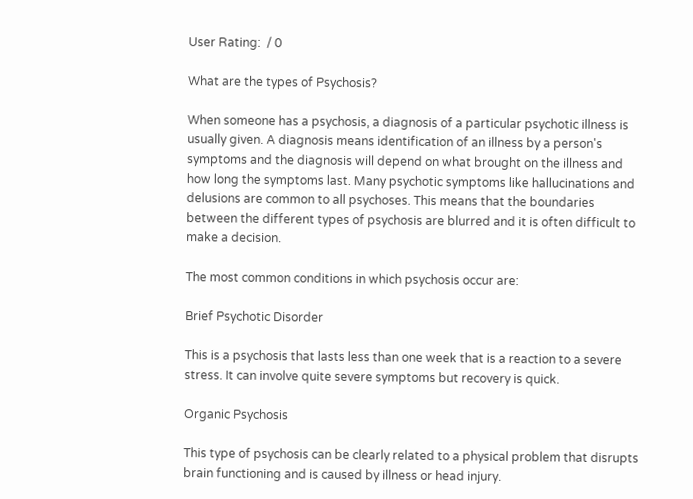User Rating:  / 0

What are the types of Psychosis?

When someone has a psychosis, a diagnosis of a particular psychotic illness is usually given. A diagnosis means identification of an illness by a person's symptoms and the diagnosis will depend on what brought on the illness and how long the symptoms last. Many psychotic symptoms like hallucinations and delusions are common to all psychoses. This means that the boundaries between the different types of psychosis are blurred and it is often difficult to make a decision.

The most common conditions in which psychosis occur are:

Brief Psychotic Disorder

This is a psychosis that lasts less than one week that is a reaction to a severe stress. It can involve quite severe symptoms but recovery is quick.

Organic Psychosis

This type of psychosis can be clearly related to a physical problem that disrupts brain functioning and is caused by illness or head injury.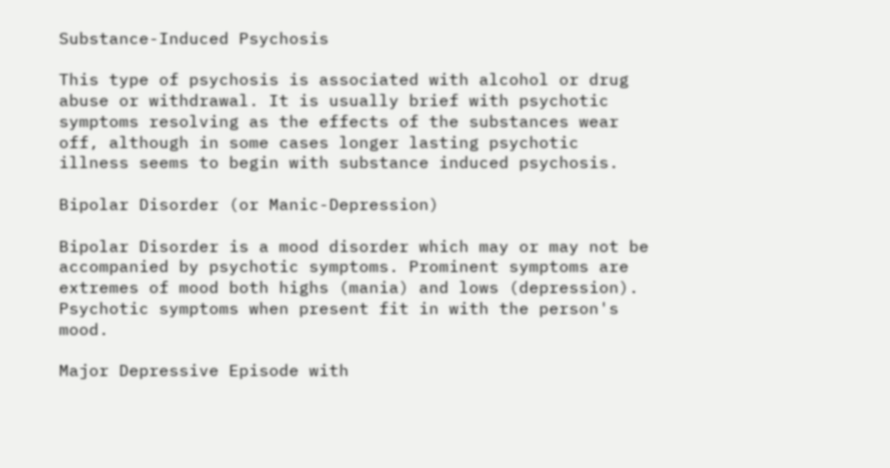Substance-Induced Psychosis

This type of psychosis is associated with alcohol or drug abuse or withdrawal. It is usually brief with psychotic symptoms resolving as the effects of the substances wear off, although in some cases longer lasting psychotic illness seems to begin with substance induced psychosis.

Bipolar Disorder (or Manic-Depression)

Bipolar Disorder is a mood disorder which may or may not be accompanied by psychotic symptoms. Prominent symptoms are extremes of mood both highs (mania) and lows (depression). Psychotic symptoms when present fit in with the person's mood.

Major Depressive Episode with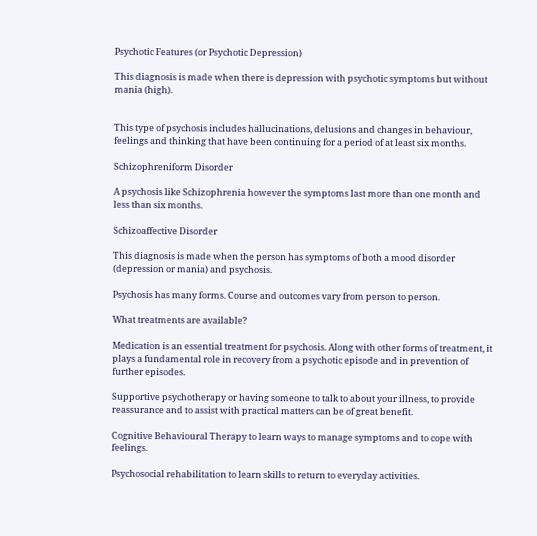Psychotic Features (or Psychotic Depression)

This diagnosis is made when there is depression with psychotic symptoms but without mania (high).


This type of psychosis includes hallucinations, delusions and changes in behaviour, feelings and thinking that have been continuing for a period of at least six months.

Schizophreniform Disorder

A psychosis like Schizophrenia however the symptoms last more than one month and less than six months.

Schizoaffective Disorder

This diagnosis is made when the person has symptoms of both a mood disorder (depression or mania) and psychosis.

Psychosis has many forms. Course and outcomes vary from person to person.

What treatments are available?

Medication is an essential treatment for psychosis. Along with other forms of treatment, it plays a fundamental role in recovery from a psychotic episode and in prevention of further episodes.

Supportive psychotherapy or having someone to talk to about your illness, to provide reassurance and to assist with practical matters can be of great benefit.

Cognitive Behavioural Therapy to learn ways to manage symptoms and to cope with feelings.

Psychosocial rehabilitation to learn skills to return to everyday activities.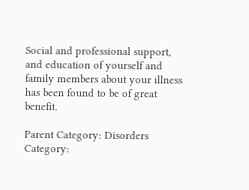Social and professional support, and education of yourself and family members about your illness has been found to be of great benefit.

Parent Category: Disorders
Category: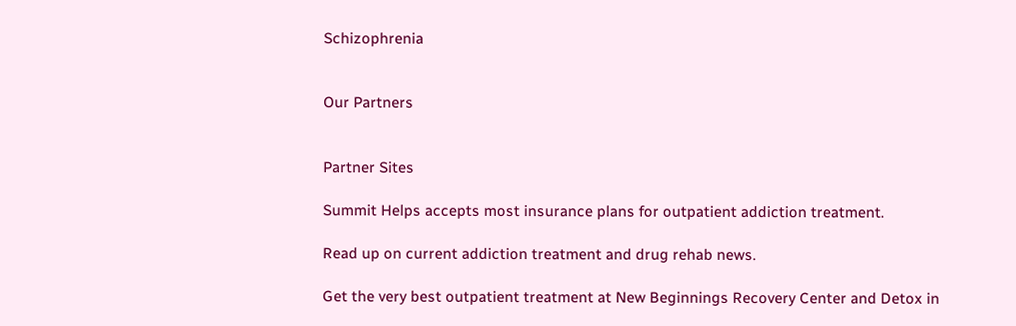Schizophrenia


Our Partners


Partner Sites

Summit Helps accepts most insurance plans for outpatient addiction treatment.

Read up on current addiction treatment and drug rehab news.

Get the very best outpatient treatment at New Beginnings Recovery Center and Detox in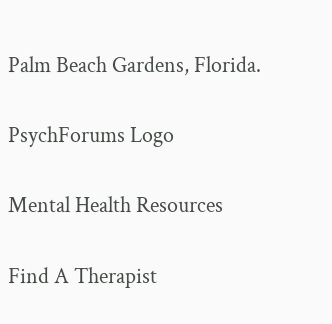Palm Beach Gardens, Florida.

PsychForums Logo

Mental Health Resources

Find A Therapist